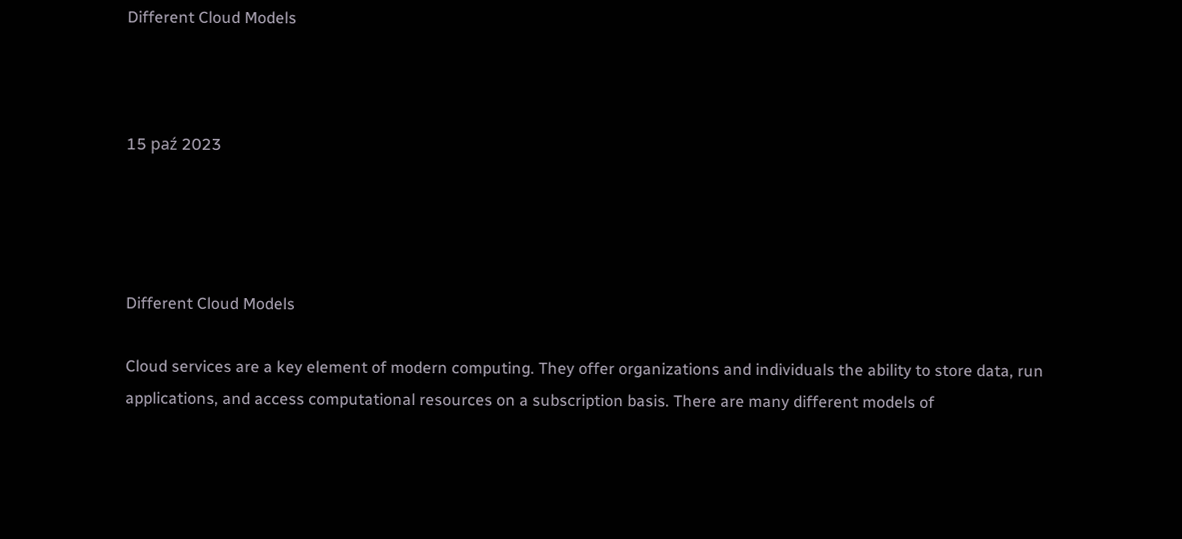Different Cloud Models



15 paź 2023




Different Cloud Models

Cloud services are a key element of modern computing. They offer organizations and individuals the ability to store data, run applications, and access computational resources on a subscription basis. There are many different models of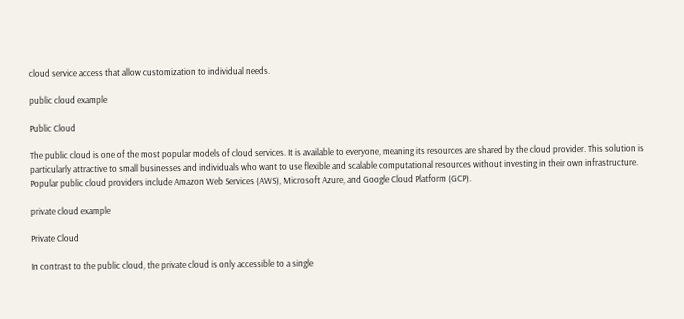cloud service access that allow customization to individual needs.

public cloud example

Public Cloud

The public cloud is one of the most popular models of cloud services. It is available to everyone, meaning its resources are shared by the cloud provider. This solution is particularly attractive to small businesses and individuals who want to use flexible and scalable computational resources without investing in their own infrastructure. Popular public cloud providers include Amazon Web Services (AWS), Microsoft Azure, and Google Cloud Platform (GCP).

private cloud example

Private Cloud

In contrast to the public cloud, the private cloud is only accessible to a single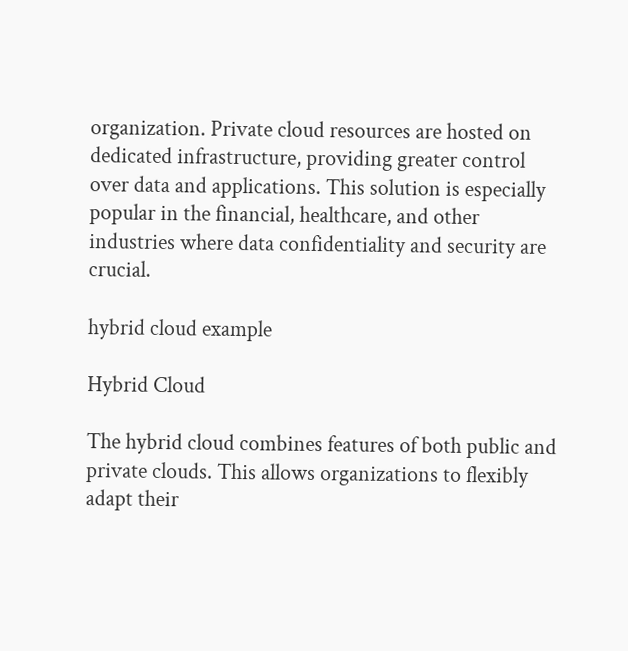organization. Private cloud resources are hosted on dedicated infrastructure, providing greater control over data and applications. This solution is especially popular in the financial, healthcare, and other industries where data confidentiality and security are crucial.

hybrid cloud example

Hybrid Cloud

The hybrid cloud combines features of both public and private clouds. This allows organizations to flexibly adapt their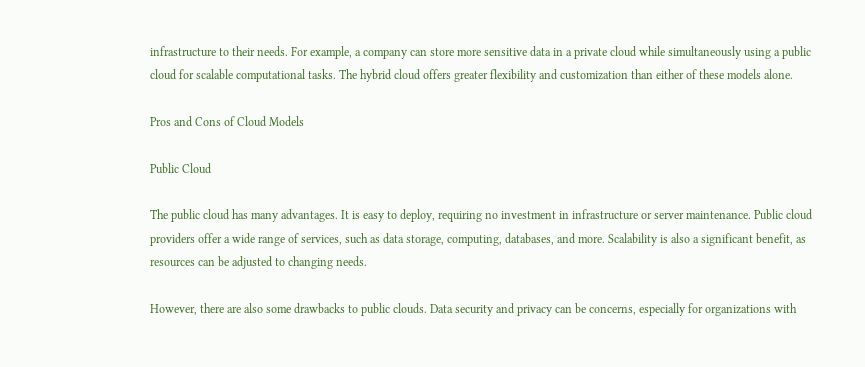infrastructure to their needs. For example, a company can store more sensitive data in a private cloud while simultaneously using a public cloud for scalable computational tasks. The hybrid cloud offers greater flexibility and customization than either of these models alone.

Pros and Cons of Cloud Models

Public Cloud

The public cloud has many advantages. It is easy to deploy, requiring no investment in infrastructure or server maintenance. Public cloud providers offer a wide range of services, such as data storage, computing, databases, and more. Scalability is also a significant benefit, as resources can be adjusted to changing needs.

However, there are also some drawbacks to public clouds. Data security and privacy can be concerns, especially for organizations with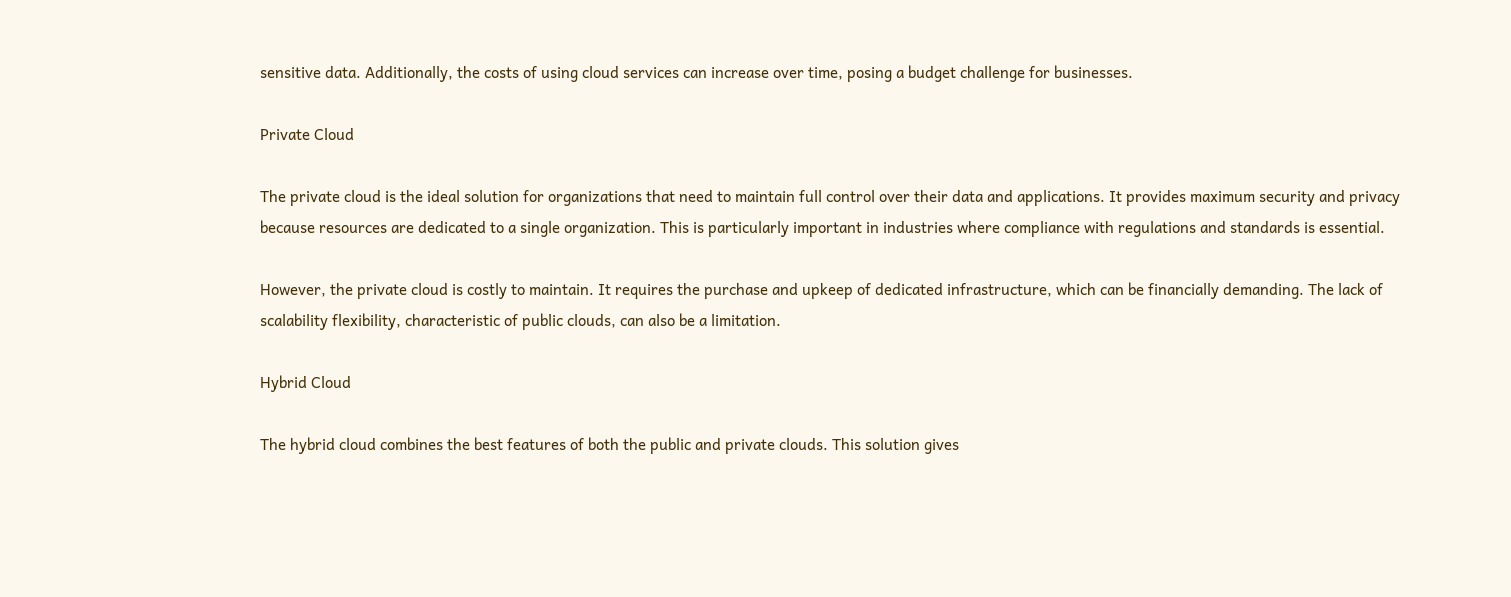sensitive data. Additionally, the costs of using cloud services can increase over time, posing a budget challenge for businesses.

Private Cloud

The private cloud is the ideal solution for organizations that need to maintain full control over their data and applications. It provides maximum security and privacy because resources are dedicated to a single organization. This is particularly important in industries where compliance with regulations and standards is essential.

However, the private cloud is costly to maintain. It requires the purchase and upkeep of dedicated infrastructure, which can be financially demanding. The lack of scalability flexibility, characteristic of public clouds, can also be a limitation.

Hybrid Cloud

The hybrid cloud combines the best features of both the public and private clouds. This solution gives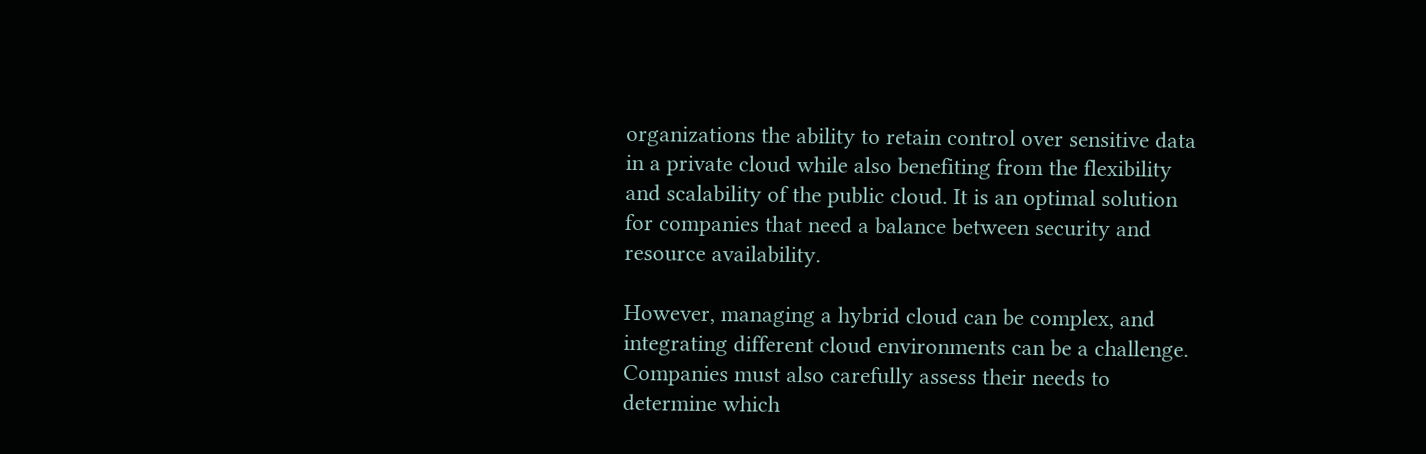organizations the ability to retain control over sensitive data in a private cloud while also benefiting from the flexibility and scalability of the public cloud. It is an optimal solution for companies that need a balance between security and resource availability.

However, managing a hybrid cloud can be complex, and integrating different cloud environments can be a challenge. Companies must also carefully assess their needs to determine which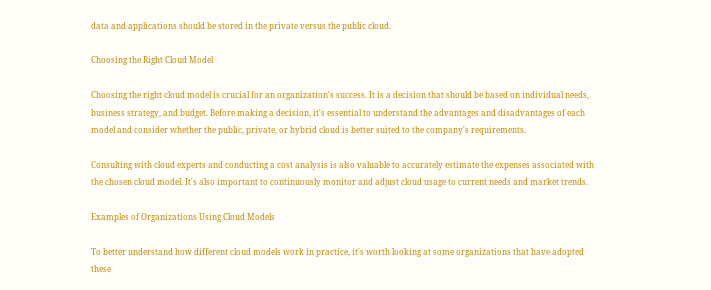data and applications should be stored in the private versus the public cloud.

Choosing the Right Cloud Model

Choosing the right cloud model is crucial for an organization's success. It is a decision that should be based on individual needs, business strategy, and budget. Before making a decision, it's essential to understand the advantages and disadvantages of each model and consider whether the public, private, or hybrid cloud is better suited to the company's requirements.

Consulting with cloud experts and conducting a cost analysis is also valuable to accurately estimate the expenses associated with the chosen cloud model. It's also important to continuously monitor and adjust cloud usage to current needs and market trends.

Examples of Organizations Using Cloud Models

To better understand how different cloud models work in practice, it's worth looking at some organizations that have adopted these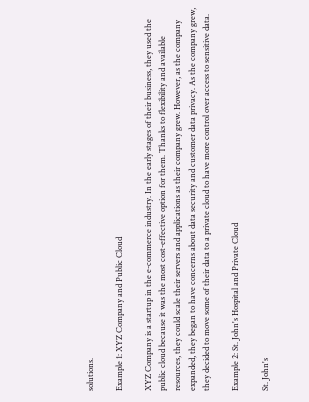solutions.

Example 1: XYZ Company and Public Cloud

XYZ Company is a startup in the e-commerce industry. In the early stages of their business, they used the public cloud because it was the most cost-effective option for them. Thanks to flexibility and available resources, they could scale their servers and applications as their company grew. However, as the company expanded, they began to have concerns about data security and customer data privacy. As the company grew, they decided to move some of their data to a private cloud to have more control over access to sensitive data.

Example 2: St. John's Hospital and Private Cloud

St. John's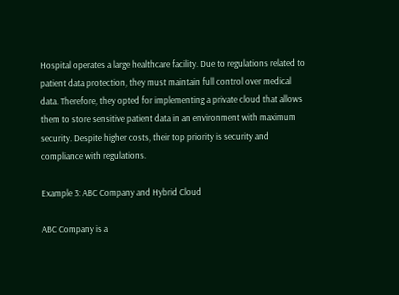Hospital operates a large healthcare facility. Due to regulations related to patient data protection, they must maintain full control over medical data. Therefore, they opted for implementing a private cloud that allows them to store sensitive patient data in an environment with maximum security. Despite higher costs, their top priority is security and compliance with regulations.

Example 3: ABC Company and Hybrid Cloud

ABC Company is a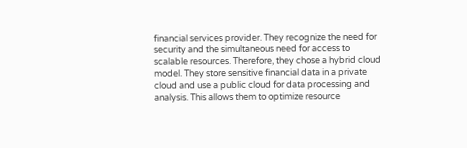financial services provider. They recognize the need for security and the simultaneous need for access to scalable resources. Therefore, they chose a hybrid cloud model. They store sensitive financial data in a private cloud and use a public cloud for data processing and analysis. This allows them to optimize resource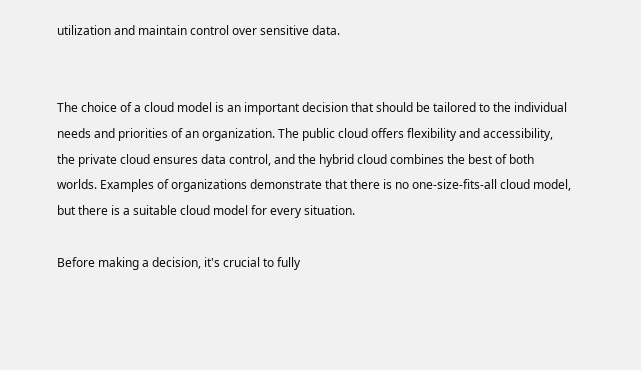utilization and maintain control over sensitive data.


The choice of a cloud model is an important decision that should be tailored to the individual needs and priorities of an organization. The public cloud offers flexibility and accessibility, the private cloud ensures data control, and the hybrid cloud combines the best of both worlds. Examples of organizations demonstrate that there is no one-size-fits-all cloud model, but there is a suitable cloud model for every situation.

Before making a decision, it's crucial to fully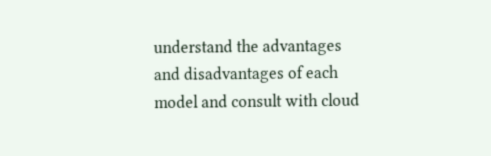understand the advantages and disadvantages of each model and consult with cloud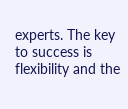experts. The key to success is flexibility and the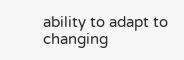ability to adapt to changing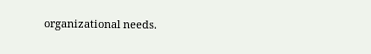organizational needs.